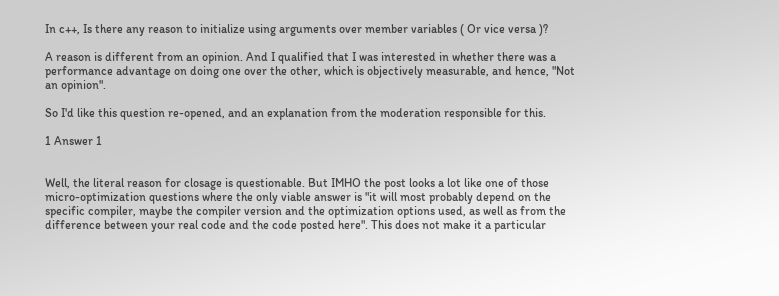In c++, Is there any reason to initialize using arguments over member variables ( Or vice versa )?

A reason is different from an opinion. And I qualified that I was interested in whether there was a performance advantage on doing one over the other, which is objectively measurable, and hence, "Not an opinion".

So I'd like this question re-opened, and an explanation from the moderation responsible for this.

1 Answer 1


Well, the literal reason for closage is questionable. But IMHO the post looks a lot like one of those micro-optimization questions where the only viable answer is "it will most probably depend on the specific compiler, maybe the compiler version and the optimization options used, as well as from the difference between your real code and the code posted here". This does not make it a particular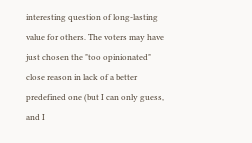interesting question of long-lasting value for others. The voters may have just chosen the "too opinionated" close reason in lack of a better predefined one (but I can only guess, and I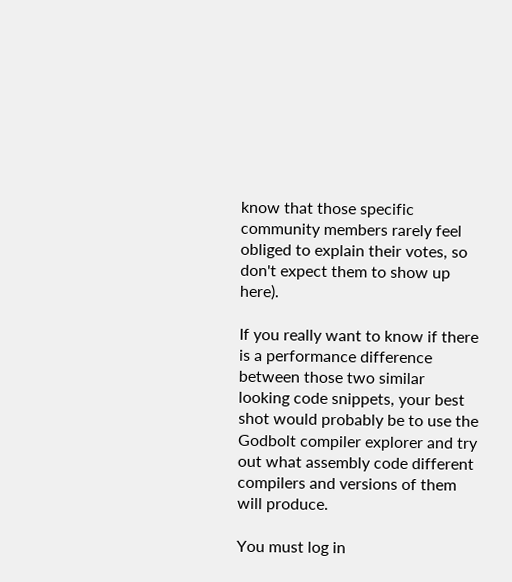know that those specific community members rarely feel obliged to explain their votes, so don't expect them to show up here).

If you really want to know if there is a performance difference between those two similar looking code snippets, your best shot would probably be to use the Godbolt compiler explorer and try out what assembly code different compilers and versions of them will produce.

You must log in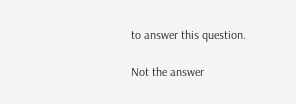to answer this question.

Not the answer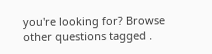you're looking for? Browse other questions tagged .